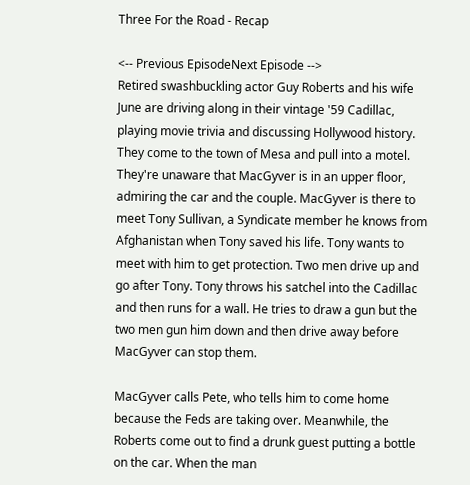Three For the Road - Recap

<-- Previous EpisodeNext Episode -->
Retired swashbuckling actor Guy Roberts and his wife June are driving along in their vintage '59 Cadillac, playing movie trivia and discussing Hollywood history. They come to the town of Mesa and pull into a motel. They're unaware that MacGyver is in an upper floor, admiring the car and the couple. MacGyver is there to meet Tony Sullivan, a Syndicate member he knows from Afghanistan when Tony saved his life. Tony wants to meet with him to get protection. Two men drive up and go after Tony. Tony throws his satchel into the Cadillac and then runs for a wall. He tries to draw a gun but the two men gun him down and then drive away before MacGyver can stop them.

MacGyver calls Pete, who tells him to come home because the Feds are taking over. Meanwhile, the Roberts come out to find a drunk guest putting a bottle on the car. When the man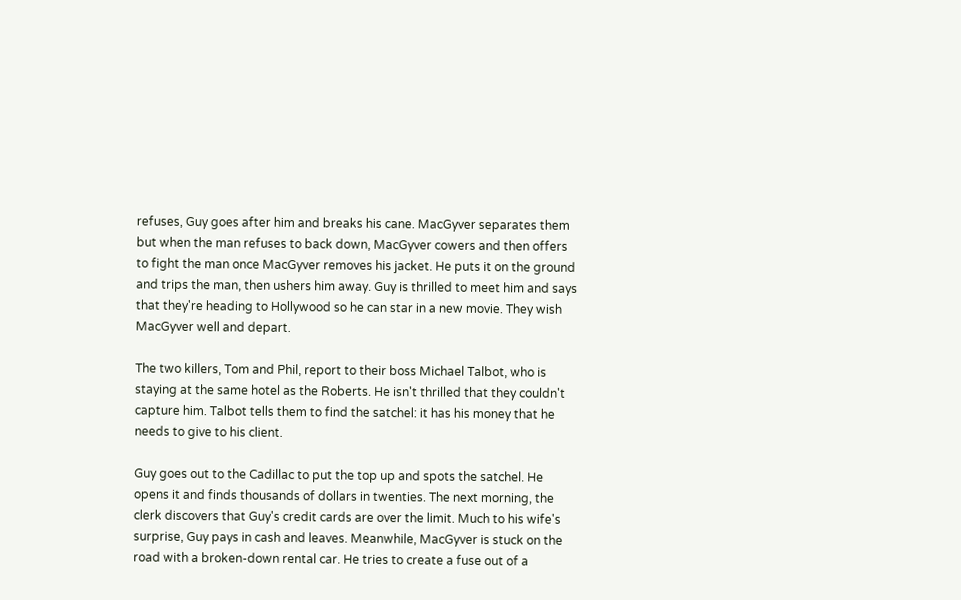refuses, Guy goes after him and breaks his cane. MacGyver separates them but when the man refuses to back down, MacGyver cowers and then offers to fight the man once MacGyver removes his jacket. He puts it on the ground and trips the man, then ushers him away. Guy is thrilled to meet him and says that they're heading to Hollywood so he can star in a new movie. They wish MacGyver well and depart.

The two killers, Tom and Phil, report to their boss Michael Talbot, who is staying at the same hotel as the Roberts. He isn't thrilled that they couldn't capture him. Talbot tells them to find the satchel: it has his money that he needs to give to his client.

Guy goes out to the Cadillac to put the top up and spots the satchel. He opens it and finds thousands of dollars in twenties. The next morning, the clerk discovers that Guy's credit cards are over the limit. Much to his wife's surprise, Guy pays in cash and leaves. Meanwhile, MacGyver is stuck on the road with a broken-down rental car. He tries to create a fuse out of a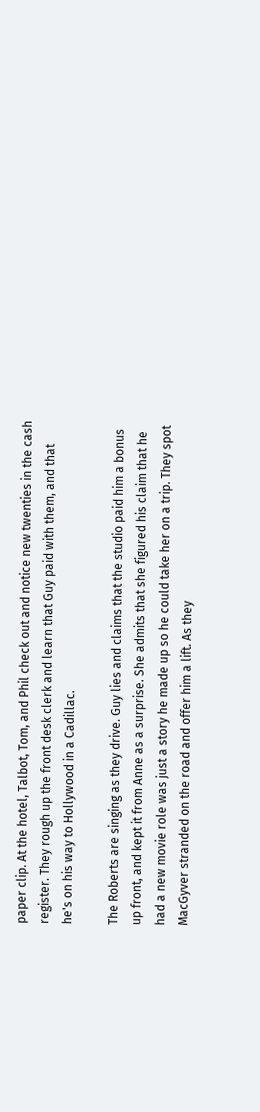paper clip. At the hotel, Talbot, Tom, and Phil check out and notice new twenties in the cash register. They rough up the front desk clerk and learn that Guy paid with them, and that he's on his way to Hollywood in a Cadillac.

The Roberts are singing as they drive. Guy lies and claims that the studio paid him a bonus up front, and kept it from Anne as a surprise. She admits that she figured his claim that he had a new movie role was just a story he made up so he could take her on a trip. They spot MacGyver stranded on the road and offer him a lift. As they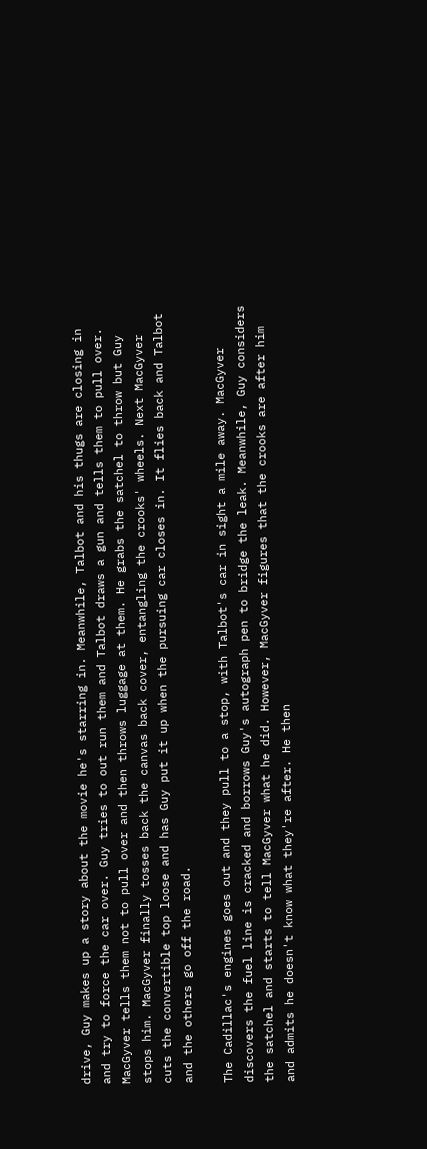drive, Guy makes up a story about the movie he's starring in. Meanwhile, Talbot and his thugs are closing in and try to force the car over. Guy tries to out run them and Talbot draws a gun and tells them to pull over. MacGyver tells them not to pull over and then throws luggage at them. He grabs the satchel to throw but Guy stops him. MacGyver finally tosses back the canvas back cover, entangling the crooks' wheels. Next MacGyver cuts the convertible top loose and has Guy put it up when the pursuing car closes in. It flies back and Talbot and the others go off the road.

The Cadillac's engines goes out and they pull to a stop, with Talbot's car in sight a mile away. MacGyver discovers the fuel line is cracked and borrows Guy's autograph pen to bridge the leak. Meanwhile, Guy considers the satchel and starts to tell MacGyver what he did. However, MacGyver figures that the crooks are after him and admits he doesn't know what they're after. He then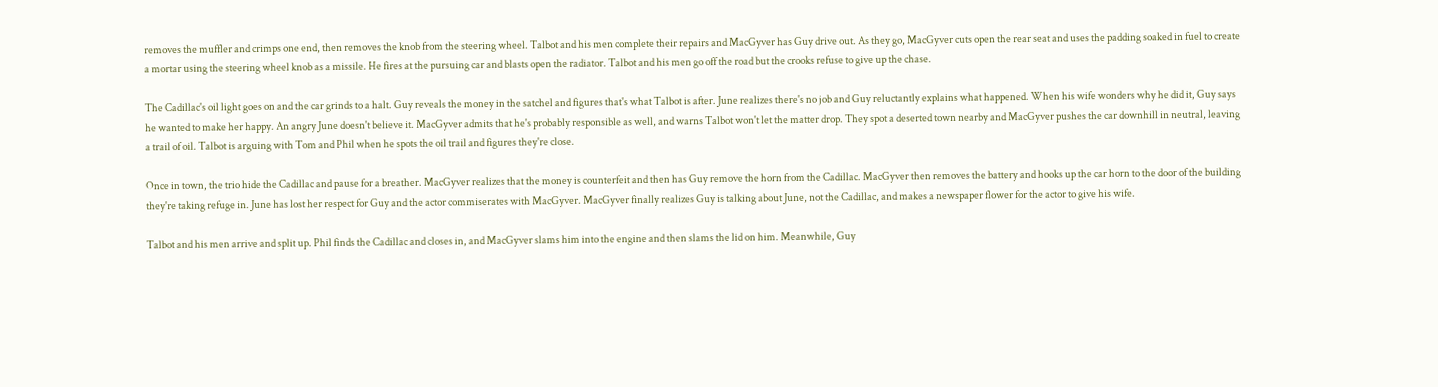removes the muffler and crimps one end, then removes the knob from the steering wheel. Talbot and his men complete their repairs and MacGyver has Guy drive out. As they go, MacGyver cuts open the rear seat and uses the padding soaked in fuel to create a mortar using the steering wheel knob as a missile. He fires at the pursuing car and blasts open the radiator. Talbot and his men go off the road but the crooks refuse to give up the chase.

The Cadillac's oil light goes on and the car grinds to a halt. Guy reveals the money in the satchel and figures that's what Talbot is after. June realizes there's no job and Guy reluctantly explains what happened. When his wife wonders why he did it, Guy says he wanted to make her happy. An angry June doesn't believe it. MacGyver admits that he's probably responsible as well, and warns Talbot won't let the matter drop. They spot a deserted town nearby and MacGyver pushes the car downhill in neutral, leaving a trail of oil. Talbot is arguing with Tom and Phil when he spots the oil trail and figures they're close.

Once in town, the trio hide the Cadillac and pause for a breather. MacGyver realizes that the money is counterfeit and then has Guy remove the horn from the Cadillac. MacGyver then removes the battery and hooks up the car horn to the door of the building they're taking refuge in. June has lost her respect for Guy and the actor commiserates with MacGyver. MacGyver finally realizes Guy is talking about June, not the Cadillac, and makes a newspaper flower for the actor to give his wife.

Talbot and his men arrive and split up. Phil finds the Cadillac and closes in, and MacGyver slams him into the engine and then slams the lid on him. Meanwhile, Guy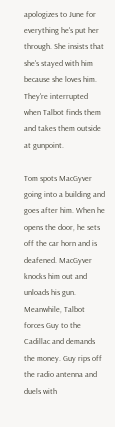apologizes to June for everything he's put her through. She insists that she's stayed with him because she loves him. They're interrupted when Talbot finds them and takes them outside at gunpoint.

Tom spots MacGyver going into a building and goes after him. When he opens the door, he sets off the car horn and is deafened. MacGyver knocks him out and unloads his gun. Meanwhile, Talbot forces Guy to the Cadillac and demands the money. Guy rips off the radio antenna and duels with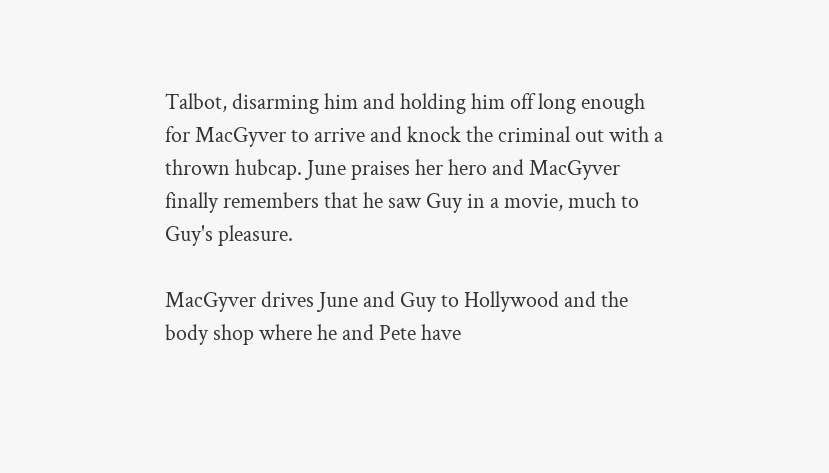Talbot, disarming him and holding him off long enough for MacGyver to arrive and knock the criminal out with a thrown hubcap. June praises her hero and MacGyver finally remembers that he saw Guy in a movie, much to Guy's pleasure.

MacGyver drives June and Guy to Hollywood and the body shop where he and Pete have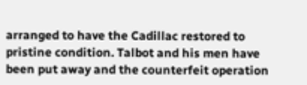arranged to have the Cadillac restored to pristine condition. Talbot and his men have been put away and the counterfeit operation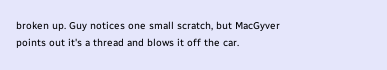broken up. Guy notices one small scratch, but MacGyver points out it's a thread and blows it off the car.